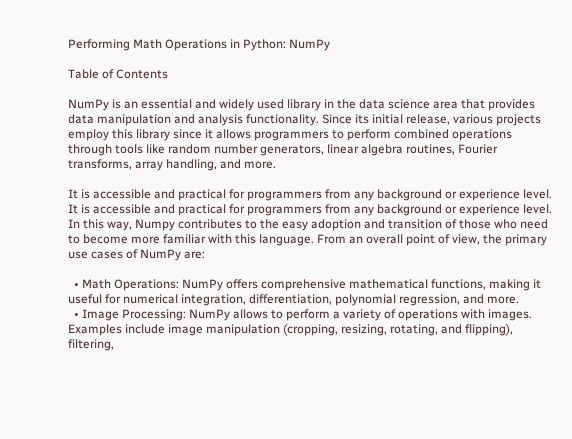Performing Math Operations in Python: NumPy

Table of Contents

NumPy is an essential and widely used library in the data science area that provides data manipulation and analysis functionality. Since its initial release, various projects employ this library since it allows programmers to perform combined operations through tools like random number generators, linear algebra routines, Fourier transforms, array handling, and more.

It is accessible and practical for programmers from any background or experience level. It is accessible and practical for programmers from any background or experience level. In this way, Numpy contributes to the easy adoption and transition of those who need to become more familiar with this language. From an overall point of view, the primary use cases of NumPy are:

  • Math Operations: NumPy offers comprehensive mathematical functions, making it useful for numerical integration, differentiation, polynomial regression, and more.
  • Image Processing: NumPy allows to perform a variety of operations with images. Examples include image manipulation (cropping, resizing, rotating, and flipping), filtering,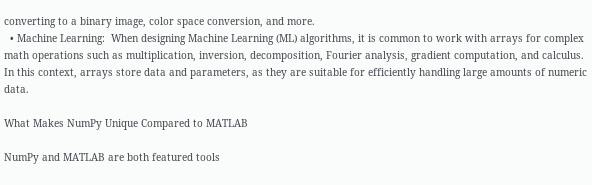converting to a binary image, color space conversion, and more.
  • Machine Learning:  When designing Machine Learning (ML) algorithms, it is common to work with arrays for complex math operations such as multiplication, inversion, decomposition, Fourier analysis, gradient computation, and calculus. In this context, arrays store data and parameters, as they are suitable for efficiently handling large amounts of numeric data.

What Makes NumPy Unique Compared to MATLAB

NumPy and MATLAB are both featured tools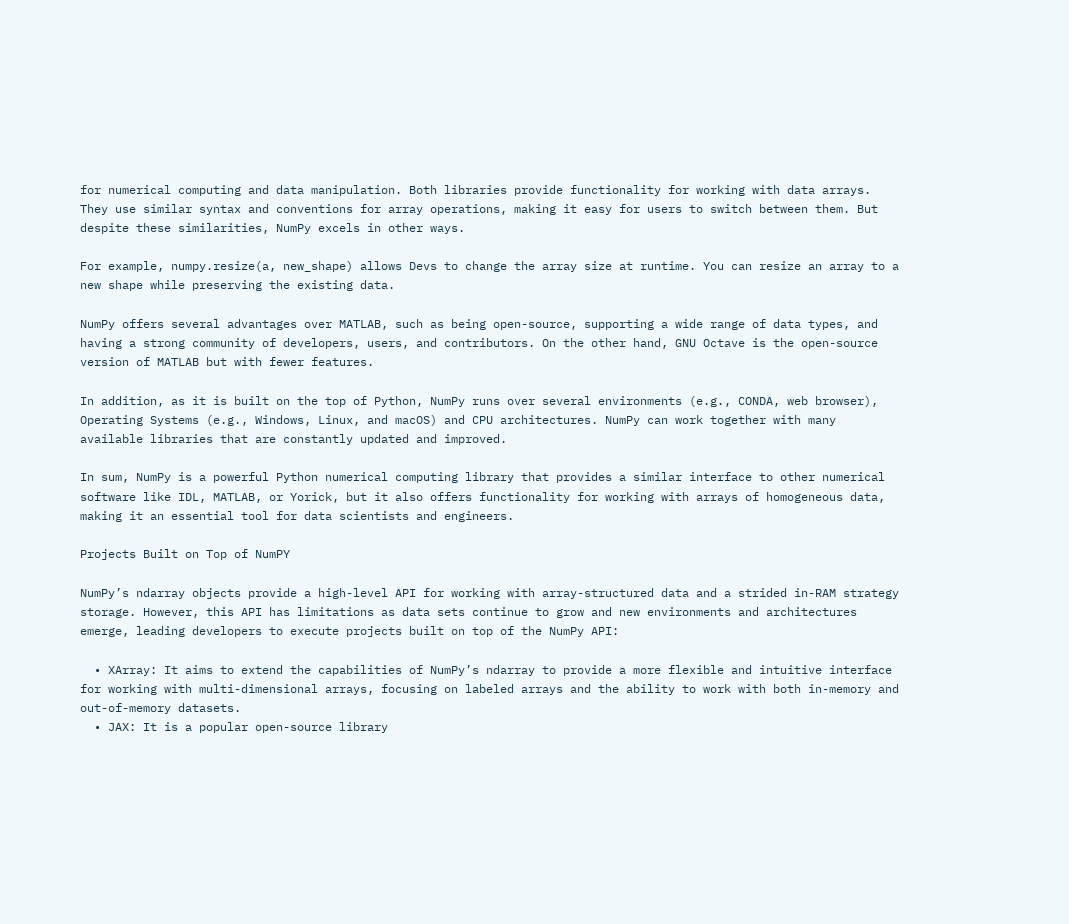for numerical computing and data manipulation. Both libraries provide functionality for working with data arrays. They use similar syntax and conventions for array operations, making it easy for users to switch between them. But despite these similarities, NumPy excels in other ways.

For example, numpy.resize(a, new_shape) allows Devs to change the array size at runtime. You can resize an array to a new shape while preserving the existing data.

NumPy offers several advantages over MATLAB, such as being open-source, supporting a wide range of data types, and having a strong community of developers, users, and contributors. On the other hand, GNU Octave is the open-source version of MATLAB but with fewer features.

In addition, as it is built on the top of Python, NumPy runs over several environments (e.g., CONDA, web browser),  Operating Systems (e.g., Windows, Linux, and macOS) and CPU architectures. NumPy can work together with many available libraries that are constantly updated and improved.

In sum, NumPy is a powerful Python numerical computing library that provides a similar interface to other numerical software like IDL, MATLAB, or Yorick, but it also offers functionality for working with arrays of homogeneous data, making it an essential tool for data scientists and engineers.

Projects Built on Top of NumPY

NumPy’s ndarray objects provide a high-level API for working with array-structured data and a strided in-RAM strategy storage. However, this API has limitations as data sets continue to grow and new environments and architectures emerge, leading developers to execute projects built on top of the NumPy API:

  • XArray: It aims to extend the capabilities of NumPy’s ndarray to provide a more flexible and intuitive interface for working with multi-dimensional arrays, focusing on labeled arrays and the ability to work with both in-memory and out-of-memory datasets.
  • JAX: It is a popular open-source library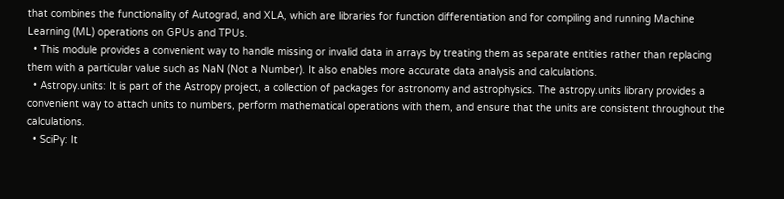that combines the functionality of Autograd, and XLA, which are libraries for function differentiation and for compiling and running Machine Learning (ML) operations on GPUs and TPUs.
  • This module provides a convenient way to handle missing or invalid data in arrays by treating them as separate entities rather than replacing them with a particular value such as NaN (Not a Number). It also enables more accurate data analysis and calculations.
  • Astropy.units: It is part of the Astropy project, a collection of packages for astronomy and astrophysics. The astropy.units library provides a convenient way to attach units to numbers, perform mathematical operations with them, and ensure that the units are consistent throughout the calculations.
  • SciPy: It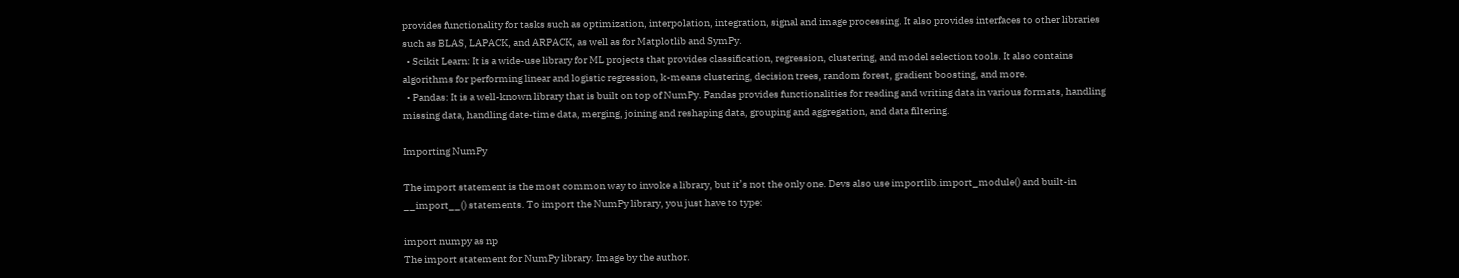provides functionality for tasks such as optimization, interpolation, integration, signal and image processing. It also provides interfaces to other libraries such as BLAS, LAPACK, and ARPACK, as well as for Matplotlib and SymPy.
  • Scikit Learn: It is a wide-use library for ML projects that provides classification, regression, clustering, and model selection tools. It also contains algorithms for performing linear and logistic regression, k-means clustering, decision trees, random forest, gradient boosting, and more.
  • Pandas: It is a well-known library that is built on top of NumPy. Pandas provides functionalities for reading and writing data in various formats, handling missing data, handling date-time data, merging, joining and reshaping data, grouping and aggregation, and data filtering.

Importing NumPy

The import statement is the most common way to invoke a library, but it’s not the only one. Devs also use importlib.import_module() and built-in __import__() statements. To import the NumPy library, you just have to type:

import numpy as np
The import statement for NumPy library. Image by the author.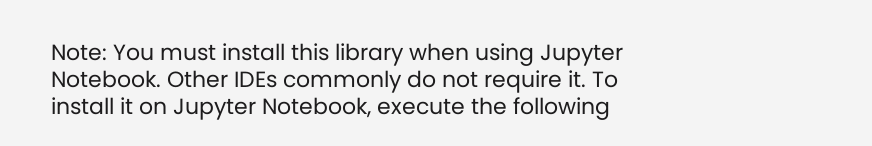Note: You must install this library when using Jupyter Notebook. Other IDEs commonly do not require it. To install it on Jupyter Notebook, execute the following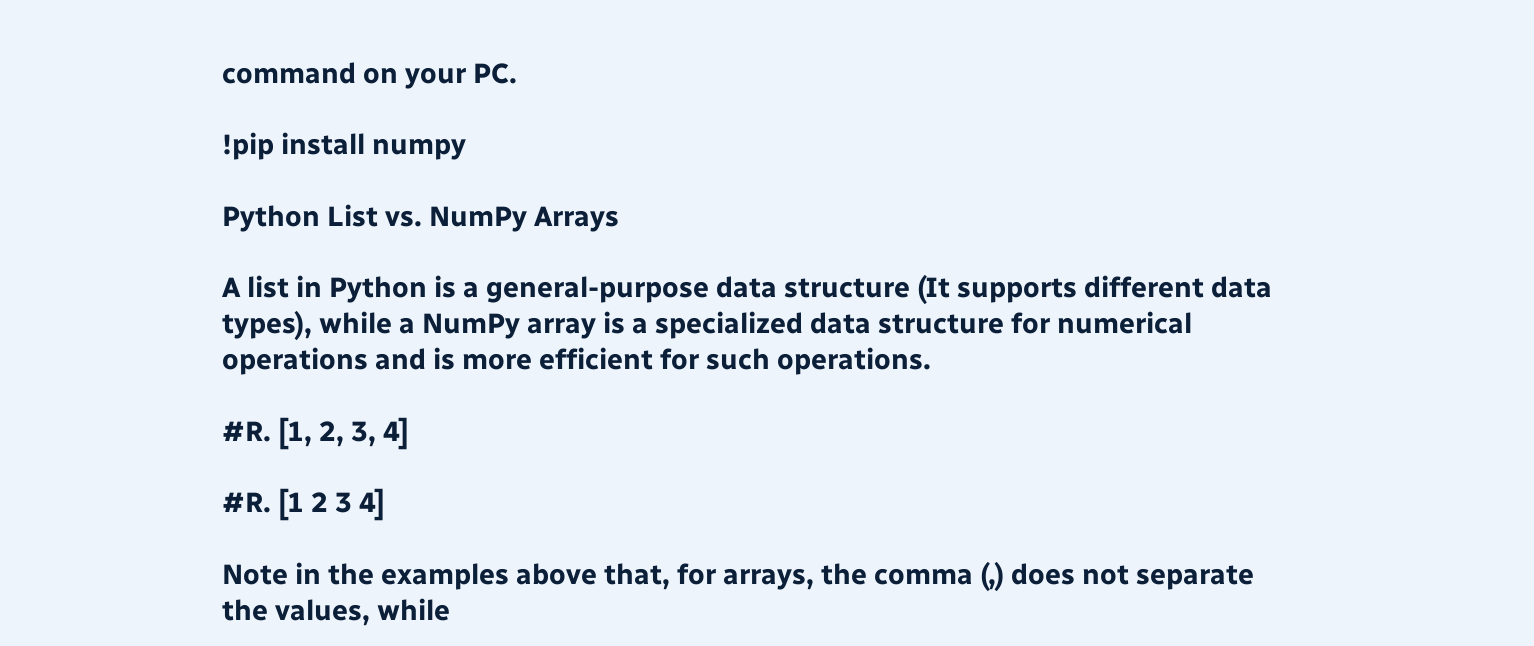command on your PC.

!pip install numpy

Python List vs. NumPy Arrays

A list in Python is a general-purpose data structure (It supports different data types), while a NumPy array is a specialized data structure for numerical operations and is more efficient for such operations.

#R. [1, 2, 3, 4]

#R. [1 2 3 4]

Note in the examples above that, for arrays, the comma (,) does not separate the values, while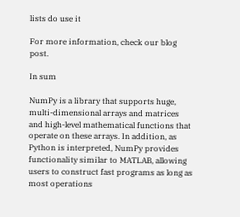lists do use it

For more information, check our blog post.

In sum

NumPy is a library that supports huge, multi-dimensional arrays and matrices and high-level mathematical functions that operate on these arrays. In addition, as Python is interpreted, NumPy provides functionality similar to MATLAB, allowing users to construct fast programs as long as most operations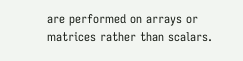are performed on arrays or matrices rather than scalars.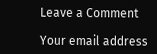Leave a Comment

Your email address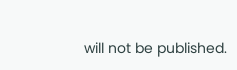will not be published.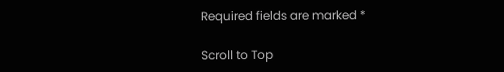Required fields are marked *

Scroll to Top